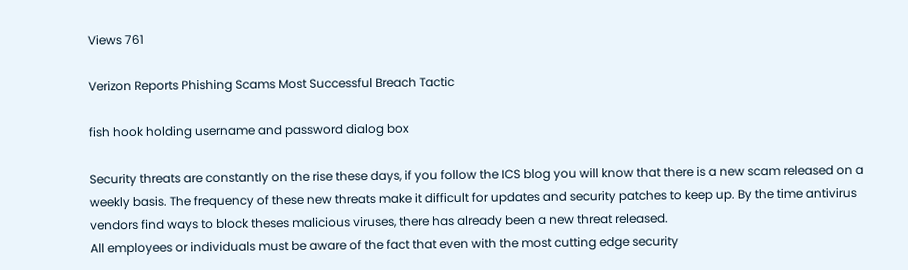Views 761

Verizon Reports Phishing Scams Most Successful Breach Tactic

fish hook holding username and password dialog box

Security threats are constantly on the rise these days, if you follow the ICS blog you will know that there is a new scam released on a weekly basis. The frequency of these new threats make it difficult for updates and security patches to keep up. By the time antivirus vendors find ways to block theses malicious viruses, there has already been a new threat released.
All employees or individuals must be aware of the fact that even with the most cutting edge security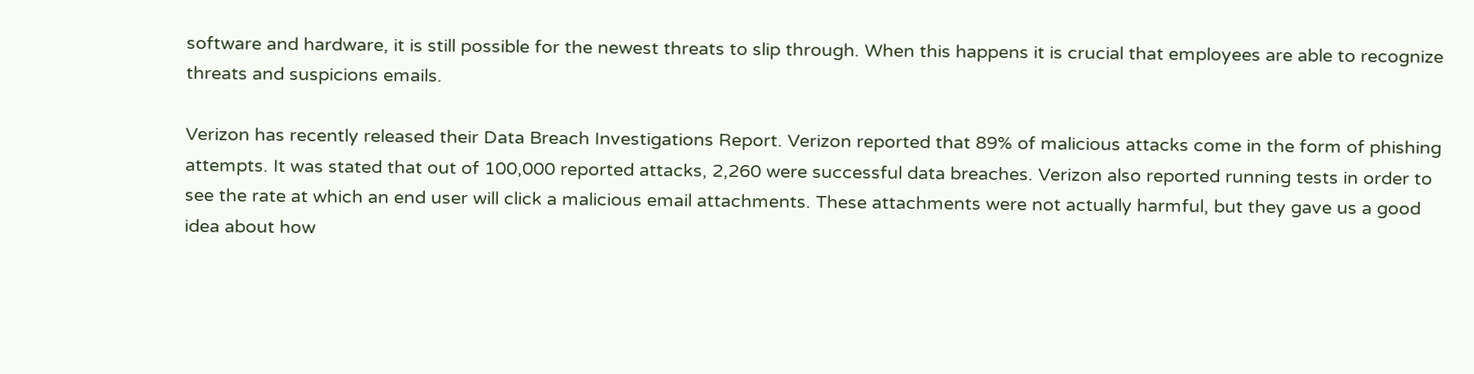software and hardware, it is still possible for the newest threats to slip through. When this happens it is crucial that employees are able to recognize threats and suspicions emails.

Verizon has recently released their Data Breach Investigations Report. Verizon reported that 89% of malicious attacks come in the form of phishing attempts. It was stated that out of 100,000 reported attacks, 2,260 were successful data breaches. Verizon also reported running tests in order to see the rate at which an end user will click a malicious email attachments. These attachments were not actually harmful, but they gave us a good idea about how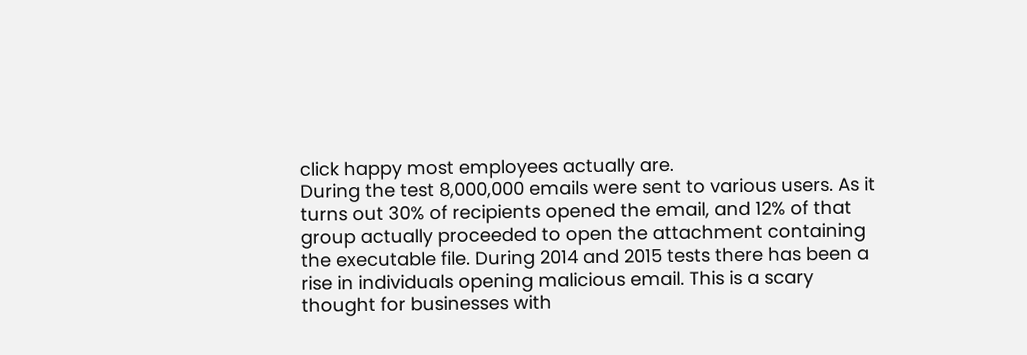click happy most employees actually are.
During the test 8,000,000 emails were sent to various users. As it turns out 30% of recipients opened the email, and 12% of that group actually proceeded to open the attachment containing the executable file. During 2014 and 2015 tests there has been a rise in individuals opening malicious email. This is a scary thought for businesses with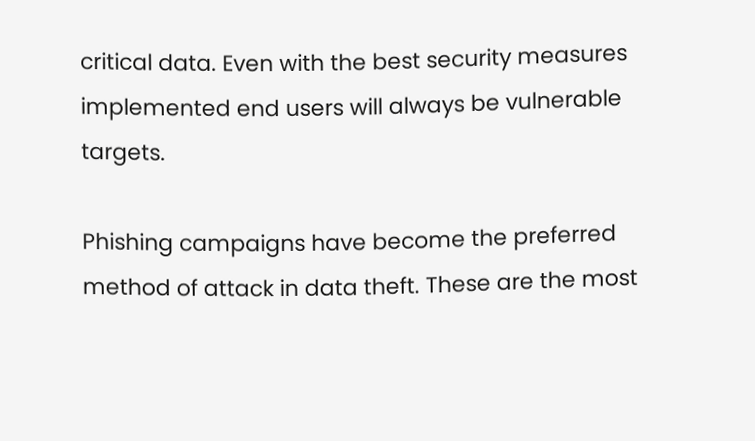critical data. Even with the best security measures implemented end users will always be vulnerable targets.

Phishing campaigns have become the preferred method of attack in data theft. These are the most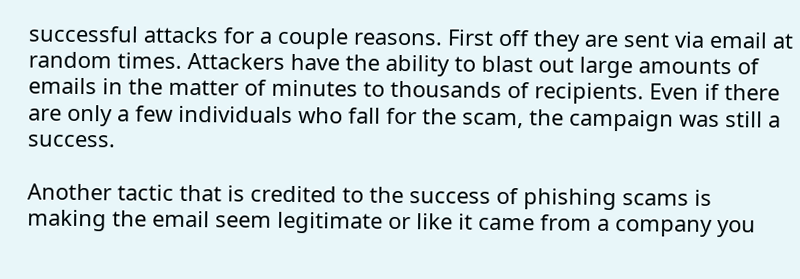successful attacks for a couple reasons. First off they are sent via email at random times. Attackers have the ability to blast out large amounts of emails in the matter of minutes to thousands of recipients. Even if there are only a few individuals who fall for the scam, the campaign was still a success.

Another tactic that is credited to the success of phishing scams is making the email seem legitimate or like it came from a company you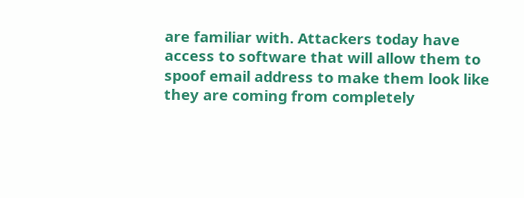are familiar with. Attackers today have access to software that will allow them to spoof email address to make them look like they are coming from completely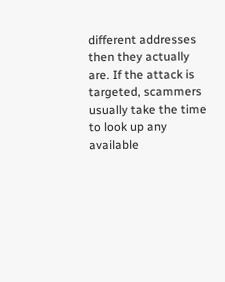different addresses then they actually are. If the attack is targeted, scammers usually take the time to look up any available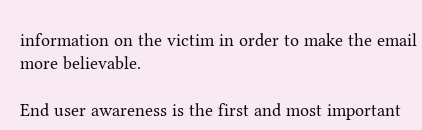information on the victim in order to make the email more believable.

End user awareness is the first and most important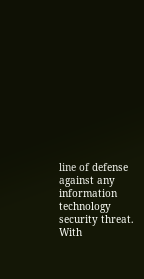line of defense against any information technology security threat. With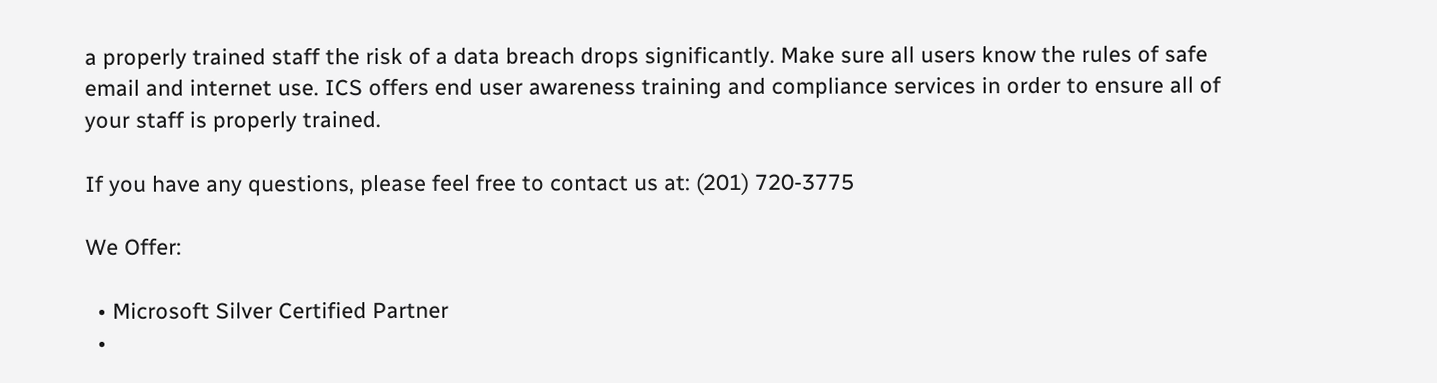a properly trained staff the risk of a data breach drops significantly. Make sure all users know the rules of safe email and internet use. ICS offers end user awareness training and compliance services in order to ensure all of your staff is properly trained.

If you have any questions, please feel free to contact us at: (201) 720-3775

We Offer:

  • Microsoft Silver Certified Partner
  •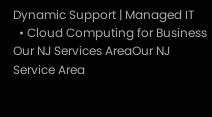Dynamic Support | Managed IT
  • Cloud Computing for Business
Our NJ Services AreaOur NJ Service Area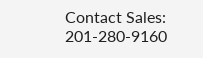Contact Sales: 201-280-9160